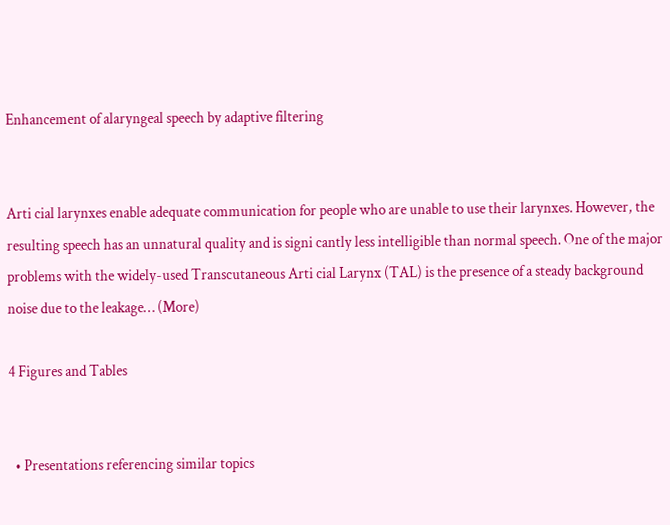Enhancement of alaryngeal speech by adaptive filtering


Arti cial larynxes enable adequate communication for people who are unable to use their larynxes. However, the resulting speech has an unnatural quality and is signi cantly less intelligible than normal speech. One of the major problems with the widely-used Transcutaneous Arti cial Larynx (TAL) is the presence of a steady background noise due to the leakage… (More)

4 Figures and Tables


  • Presentations referencing similar topics